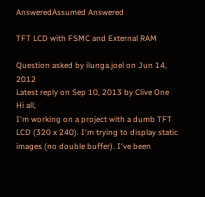AnsweredAssumed Answered

TFT LCD with FSMC and External RAM

Question asked by ilunga.joel on Jun 14, 2012
Latest reply on Sep 10, 2013 by Clive One
Hi all,
I'm working on a project with a dumb TFT LCD (320 x 240). I'm trying to display static images (no double buffer). I've been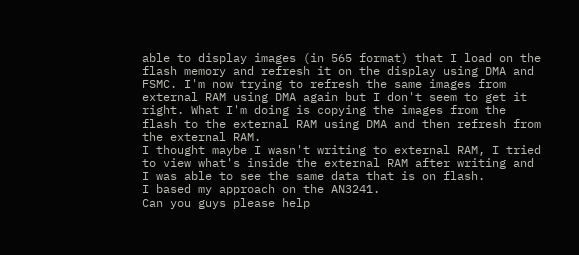able to display images (in 565 format) that I load on the flash memory and refresh it on the display using DMA and FSMC. I'm now trying to refresh the same images from external RAM using DMA again but I don't seem to get it right. What I'm doing is copying the images from the flash to the external RAM using DMA and then refresh from the external RAM.
I thought maybe I wasn't writing to external RAM, I tried to view what's inside the external RAM after writing and I was able to see the same data that is on flash.
I based my approach on the AN3241.
Can you guys please help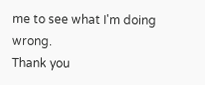me to see what I'm doing wrong.
Thank you